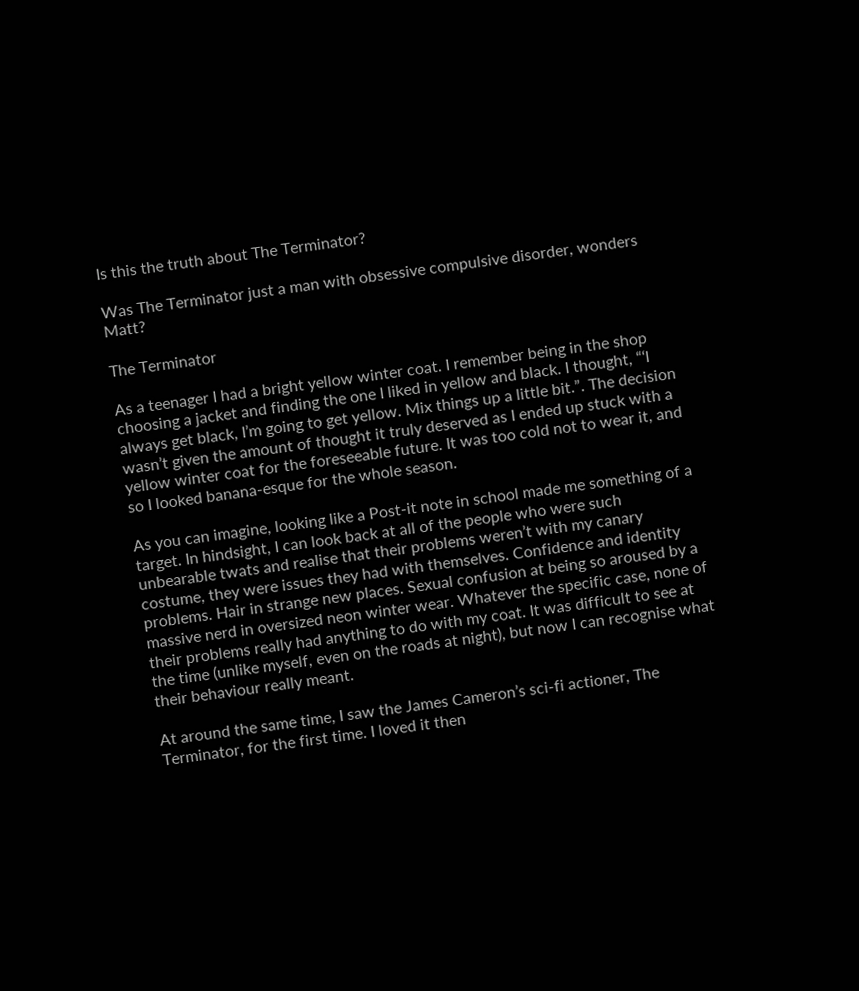Is this the truth about The Terminator?

Was The Terminator just a man with obsessive compulsive disorder, wonders Matt?

The Terminator

As a teenager I had a bright yellow winter coat. I remember being in the shop choosing a jacket and finding the one I liked in yellow and black. I thought, “‘I always get black, I’m going to get yellow. Mix things up a little bit.”. The decision wasn’t given the amount of thought it truly deserved as I ended up stuck with a yellow winter coat for the foreseeable future. It was too cold not to wear it, and so I looked banana-esque for the whole season.

As you can imagine, looking like a Post-it note in school made me something of a target. In hindsight, I can look back at all of the people who were such unbearable twats and realise that their problems weren’t with my canary costume, they were issues they had with themselves. Confidence and identity problems. Hair in strange new places. Sexual confusion at being so aroused by a massive nerd in oversized neon winter wear. Whatever the specific case, none of their problems really had anything to do with my coat. It was difficult to see at the time (unlike myself, even on the roads at night), but now I can recognise what their behaviour really meant.

At around the same time, I saw the James Cameron’s sci-fi actioner, The Terminator, for the first time. I loved it then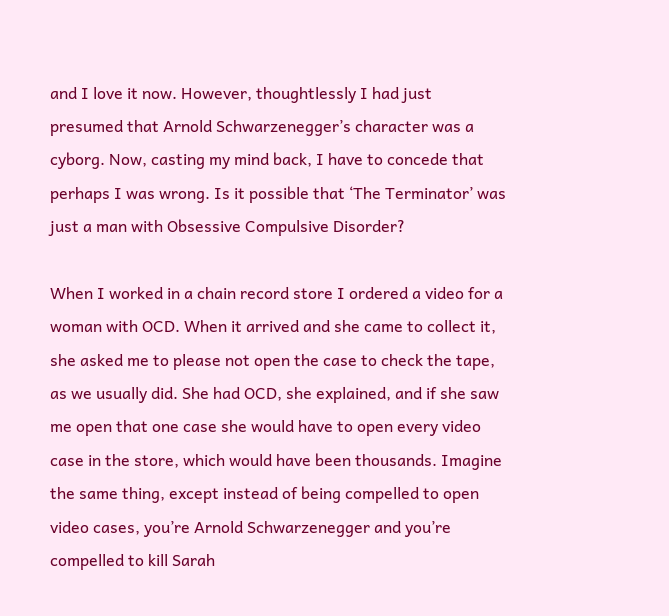and I love it now. However, thoughtlessly I had just presumed that Arnold Schwarzenegger’s character was a cyborg. Now, casting my mind back, I have to concede that perhaps I was wrong. Is it possible that ‘The Terminator’ was just a man with Obsessive Compulsive Disorder?

When I worked in a chain record store I ordered a video for a woman with OCD. When it arrived and she came to collect it, she asked me to please not open the case to check the tape, as we usually did. She had OCD, she explained, and if she saw me open that one case she would have to open every video case in the store, which would have been thousands. Imagine the same thing, except instead of being compelled to open video cases, you’re Arnold Schwarzenegger and you’re compelled to kill Sarah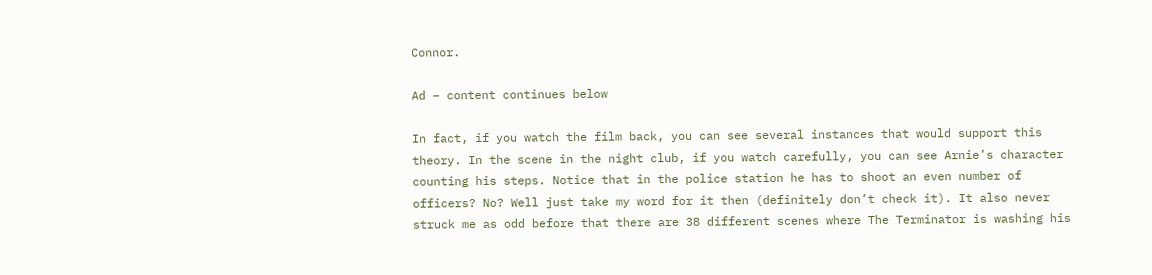Connor.

Ad – content continues below

In fact, if you watch the film back, you can see several instances that would support this theory. In the scene in the night club, if you watch carefully, you can see Arnie’s character counting his steps. Notice that in the police station he has to shoot an even number of officers? No? Well just take my word for it then (definitely don’t check it). It also never struck me as odd before that there are 38 different scenes where The Terminator is washing his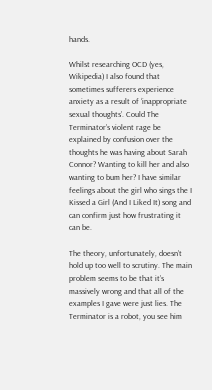hands.

Whilst researching OCD (yes, Wikipedia) I also found that sometimes sufferers experience anxiety as a result of ‘inappropriate sexual thoughts’. Could The Terminator’s violent rage be explained by confusion over the thoughts he was having about Sarah Connor? Wanting to kill her and also wanting to bum her? I have similar feelings about the girl who sings the I Kissed a Girl (And I Liked It) song and can confirm just how frustrating it can be.

The theory, unfortunately, doesn’t hold up too well to scrutiny. The main problem seems to be that it’s massively wrong and that all of the examples I gave were just lies. The Terminator is a robot, you see him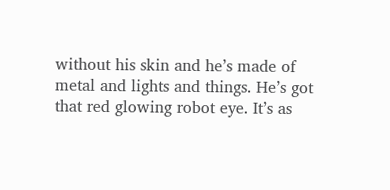without his skin and he’s made of metal and lights and things. He’s got that red glowing robot eye. It’s as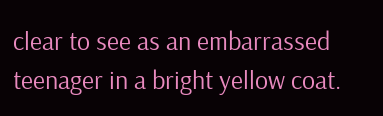clear to see as an embarrassed teenager in a bright yellow coat.